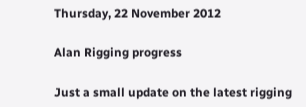Thursday, 22 November 2012

Alan Rigging progress

Just a small update on the latest rigging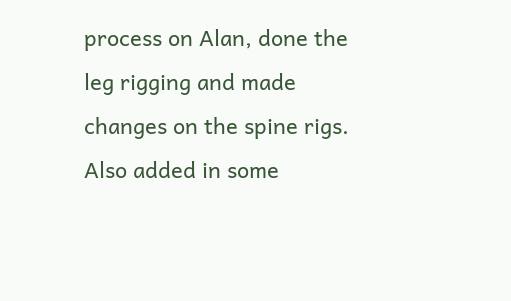process on Alan, done the leg rigging and made changes on the spine rigs. Also added in some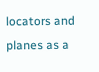locators and planes as a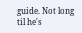guide. Not long til he's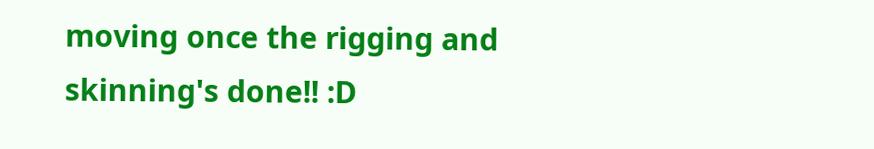moving once the rigging and skinning's done!! :D